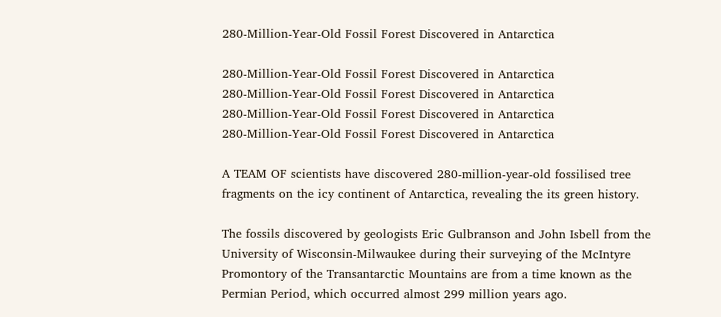280-Million-Year-Old Fossil Forest Discovered in Antarctica

280-Million-Year-Old Fossil Forest Discovered in Antarctica
280-Million-Year-Old Fossil Forest Discovered in Antarctica
280-Million-Year-Old Fossil Forest Discovered in Antarctica
280-Million-Year-Old Fossil Forest Discovered in Antarctica

A TEAM OF scientists have discovered 280-million-year-old fossilised tree fragments on the icy continent of Antarctica, revealing the its green history.

The fossils discovered by geologists Eric Gulbranson and John Isbell from the University of Wisconsin-Milwaukee during their surveying of the McIntyre Promontory of the Transantarctic Mountains are from a time known as the Permian Period, which occurred almost 299 million years ago.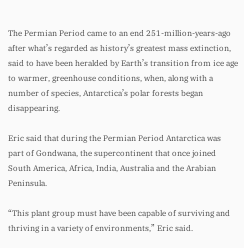The Permian Period came to an end 251-million-years-ago after what’s regarded as history’s greatest mass extinction, said to have been heralded by Earth’s transition from ice age to warmer, greenhouse conditions, when, along with a number of species, Antarctica’s polar forests began disappearing.

Eric said that during the Permian Period Antarctica was part of Gondwana, the supercontinent that once joined South America, Africa, India, Australia and the Arabian Peninsula.

“This plant group must have been capable of surviving and thriving in a variety of environments,” Eric said.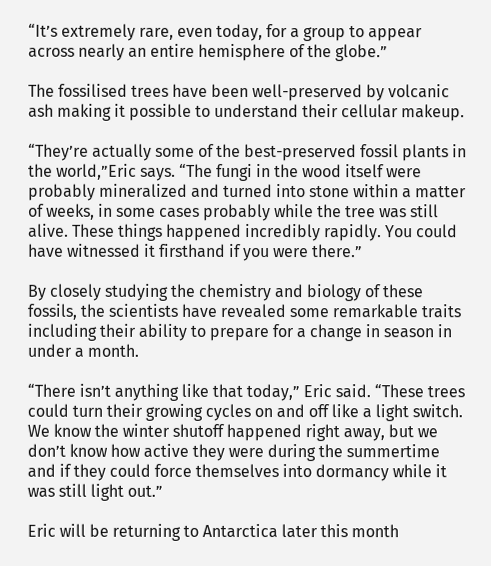“It’s extremely rare, even today, for a group to appear across nearly an entire hemisphere of the globe.”

The fossilised trees have been well-preserved by volcanic ash making it possible to understand their cellular makeup.

“They’re actually some of the best-preserved fossil plants in the world,”Eric says. “The fungi in the wood itself were probably mineralized and turned into stone within a matter of weeks, in some cases probably while the tree was still alive. These things happened incredibly rapidly. You could have witnessed it firsthand if you were there.”

By closely studying the chemistry and biology of these fossils, the scientists have revealed some remarkable traits including their ability to prepare for a change in season in under a month.

“There isn’t anything like that today,” Eric said. “These trees could turn their growing cycles on and off like a light switch. We know the winter shutoff happened right away, but we don’t know how active they were during the summertime and if they could force themselves into dormancy while it was still light out.”

Eric will be returning to Antarctica later this month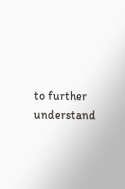to further understand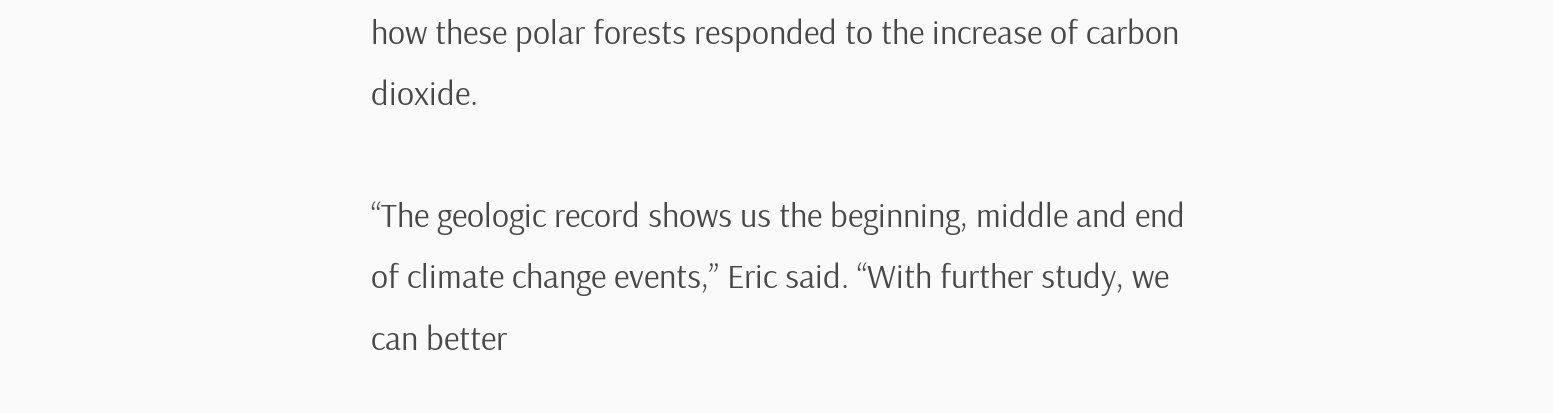how these polar forests responded to the increase of carbon dioxide.

“The geologic record shows us the beginning, middle and end of climate change events,” Eric said. “With further study, we can better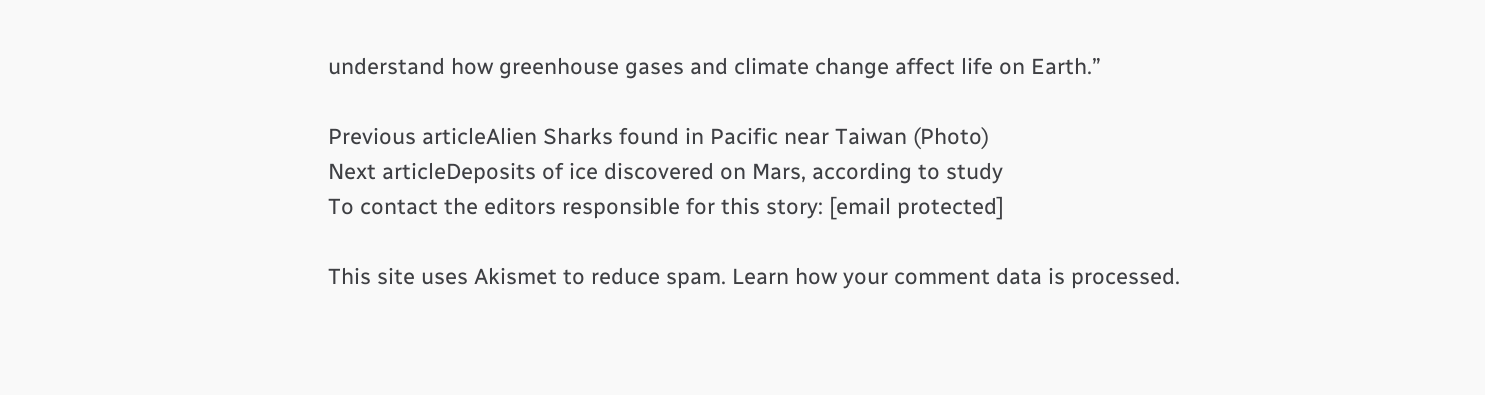understand how greenhouse gases and climate change affect life on Earth.”

Previous articleAlien Sharks found in Pacific near Taiwan (Photo)
Next articleDeposits of ice discovered on Mars, according to study
To contact the editors responsible for this story: [email protected]

This site uses Akismet to reduce spam. Learn how your comment data is processed.